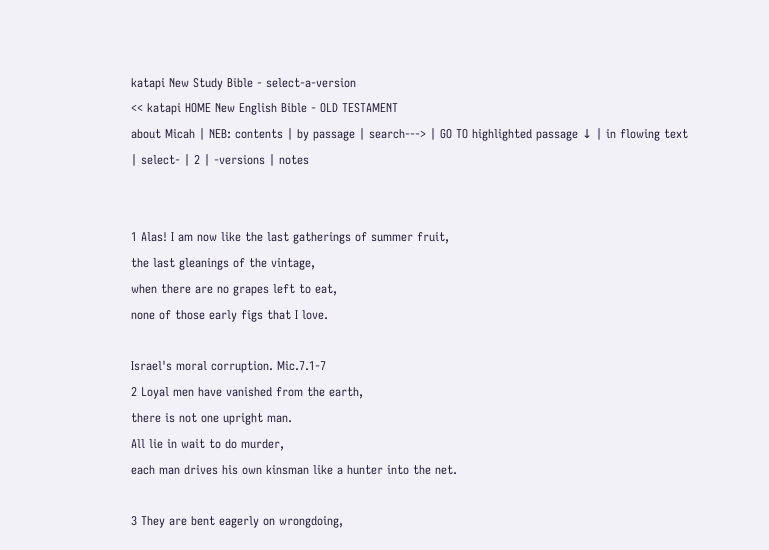katapi New Study Bible - select-a-version
<< katapi HOME New English Bible - OLD TESTAMENT
about Micah | NEB: contents | by passage | search---> | GO TO highlighted passage ↓ | in flowing text | select- | 2 | -versions | notes


1 Alas! I am now like the last gatherings of summer fruit,
the last gleanings of the vintage,
when there are no grapes left to eat,
none of those early figs that I love.

Israel's moral corruption. Mic.7.1-7
2 Loyal men have vanished from the earth,
there is not one upright man.
All lie in wait to do murder,
each man drives his own kinsman like a hunter into the net.

3 They are bent eagerly on wrongdoing,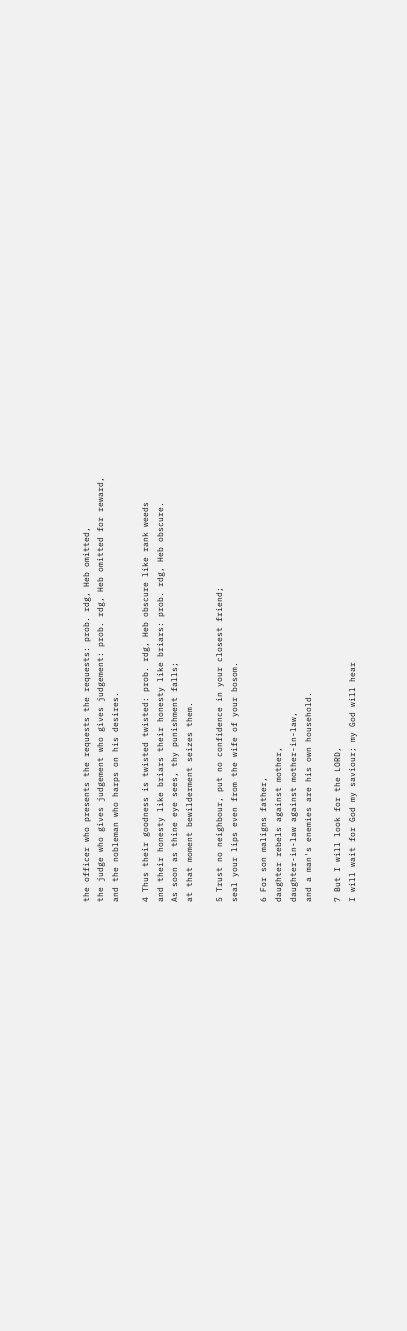the officer who presents the requests the requests: prob. rdg, Heb omitted,
the judge who gives judgement who gives judgement: prob. rdg, Heb omitted for reward,
and the nobleman who harps on his desires.

4 Thus their goodness is twisted twisted: prob. rdg, Heb obscure like rank weeds
and their honesty like briars their honesty like briars: prob. rdg, Heb obscure.
As soon as thine eye sees, thy punishment falls;
at that moment bewilderment seizes them.

5 Trust no neighbour, put no confidence in your closest friend;
seal your lips even from the wife of your bosom.

6 For son maligns father,
daughter rebels against mother,
daughter-in-law against mother-in-law,
and a man's enemies are his own household.

7 But I will look for the LORD,
I will wait for God my saviour; my God will hear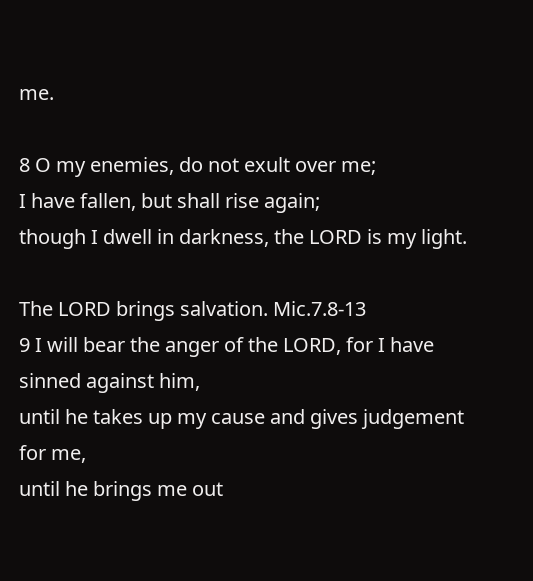me.

8 O my enemies, do not exult over me;
I have fallen, but shall rise again;
though I dwell in darkness, the LORD is my light.

The LORD brings salvation. Mic.7.8-13
9 I will bear the anger of the LORD, for I have sinned against him,
until he takes up my cause and gives judgement for me,
until he brings me out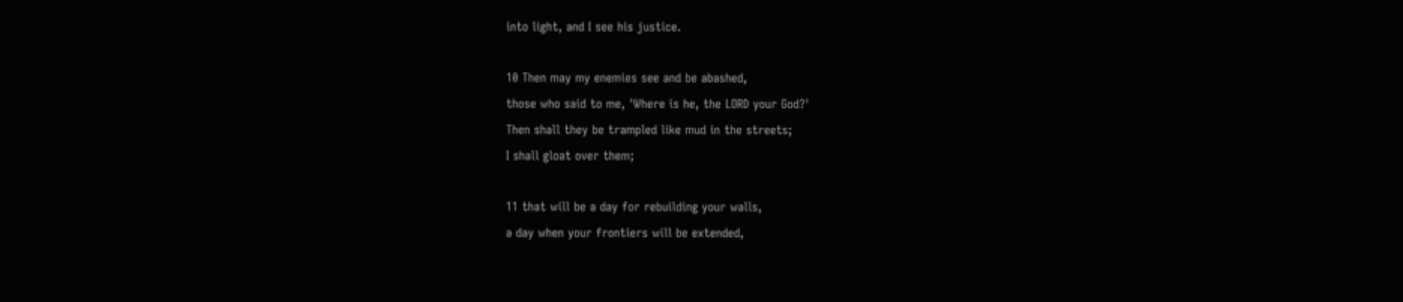into light, and I see his justice.

10 Then may my enemies see and be abashed,
those who said to me, 'Where is he, the LORD your God?'
Then shall they be trampled like mud in the streets;
I shall gloat over them;

11 that will be a day for rebuilding your walls,
a day when your frontiers will be extended,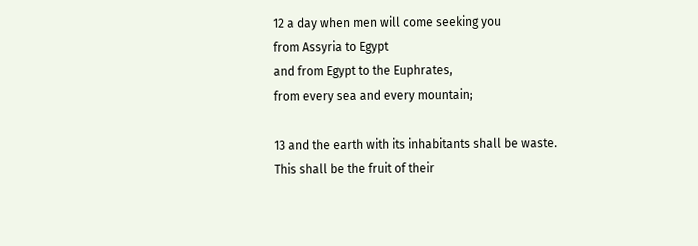12 a day when men will come seeking you
from Assyria to Egypt
and from Egypt to the Euphrates,
from every sea and every mountain;

13 and the earth with its inhabitants shall be waste.
This shall be the fruit of their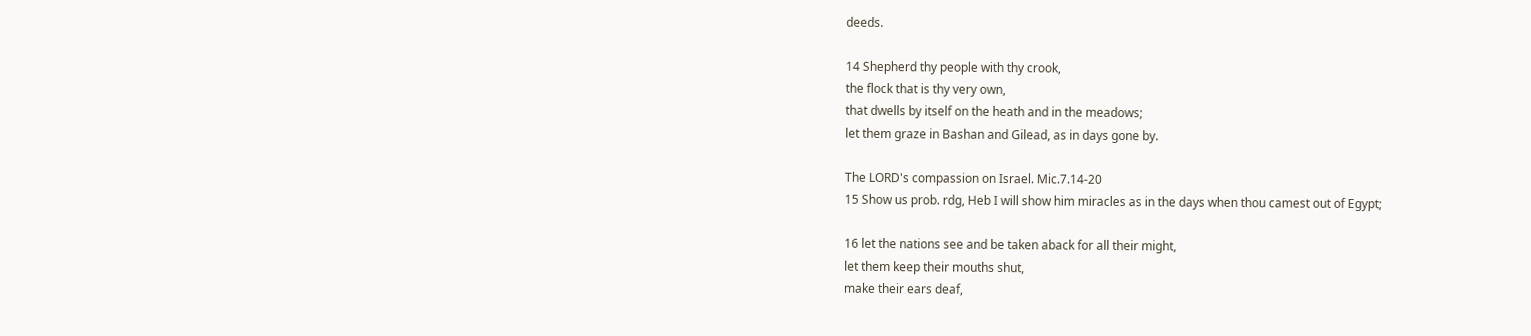deeds.

14 Shepherd thy people with thy crook,
the flock that is thy very own,
that dwells by itself on the heath and in the meadows;
let them graze in Bashan and Gilead, as in days gone by.

The LORD's compassion on Israel. Mic.7.14-20
15 Show us prob. rdg, Heb I will show him miracles as in the days when thou camest out of Egypt;

16 let the nations see and be taken aback for all their might,
let them keep their mouths shut,
make their ears deaf,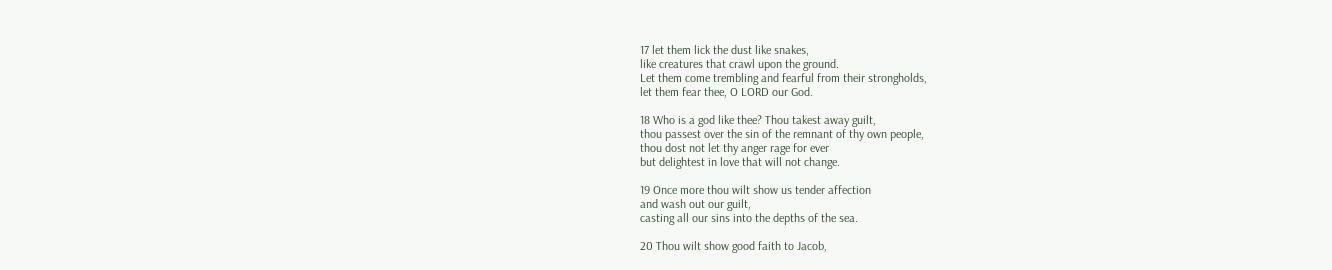17 let them lick the dust like snakes,
like creatures that crawl upon the ground.
Let them come trembling and fearful from their strongholds,
let them fear thee, O LORD our God.

18 Who is a god like thee? Thou takest away guilt,
thou passest over the sin of the remnant of thy own people,
thou dost not let thy anger rage for ever
but delightest in love that will not change.

19 Once more thou wilt show us tender affection
and wash out our guilt,
casting all our sins into the depths of the sea.

20 Thou wilt show good faith to Jacob,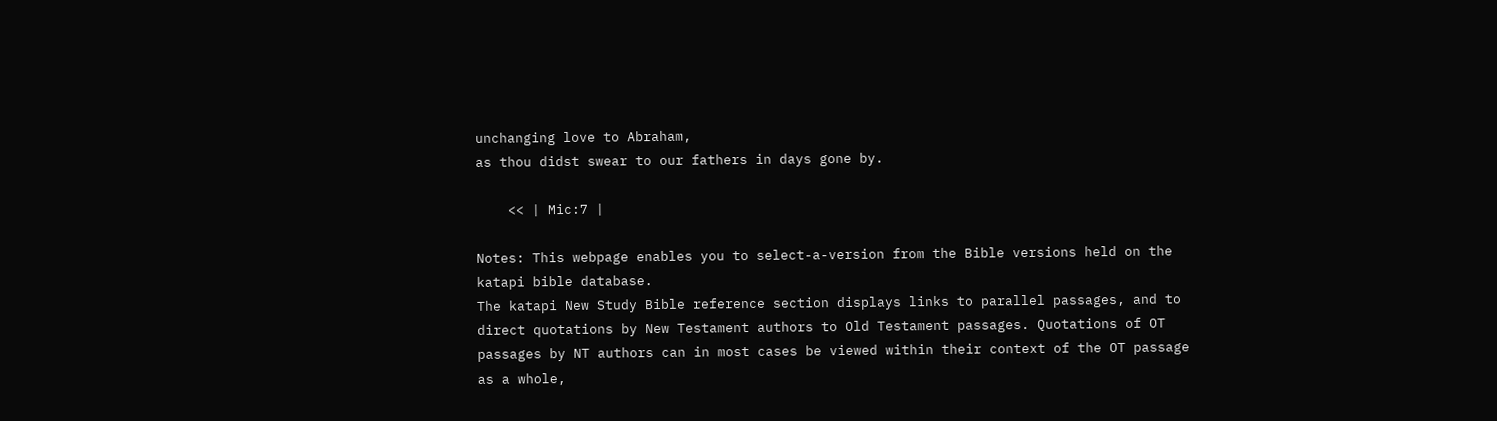unchanging love to Abraham,
as thou didst swear to our fathers in days gone by.

    << | Mic:7 |

Notes: This webpage enables you to select-a-version from the Bible versions held on the katapi bible database.
The katapi New Study Bible reference section displays links to parallel passages, and to direct quotations by New Testament authors to Old Testament passages. Quotations of OT passages by NT authors can in most cases be viewed within their context of the OT passage as a whole,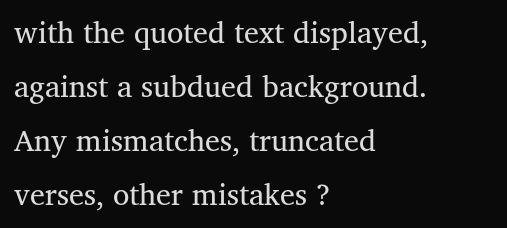with the quoted text displayed, against a subdued background. Any mismatches, truncated verses, other mistakes ?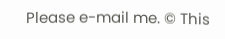Please e-mail me. © This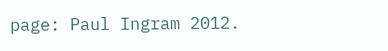page: Paul Ingram 2012.